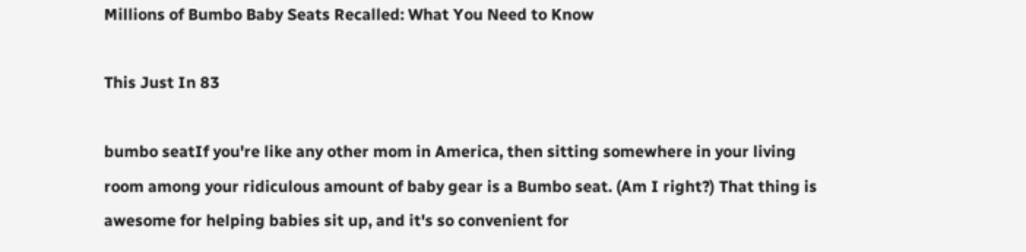Millions of Bumbo Baby Seats Recalled: What You Need to Know

This Just In 83

bumbo seatIf you're like any other mom in America, then sitting somewhere in your living room among your ridiculous amount of baby gear is a Bumbo seat. (Am I right?) That thing is awesome for helping babies sit up, and it's so convenient for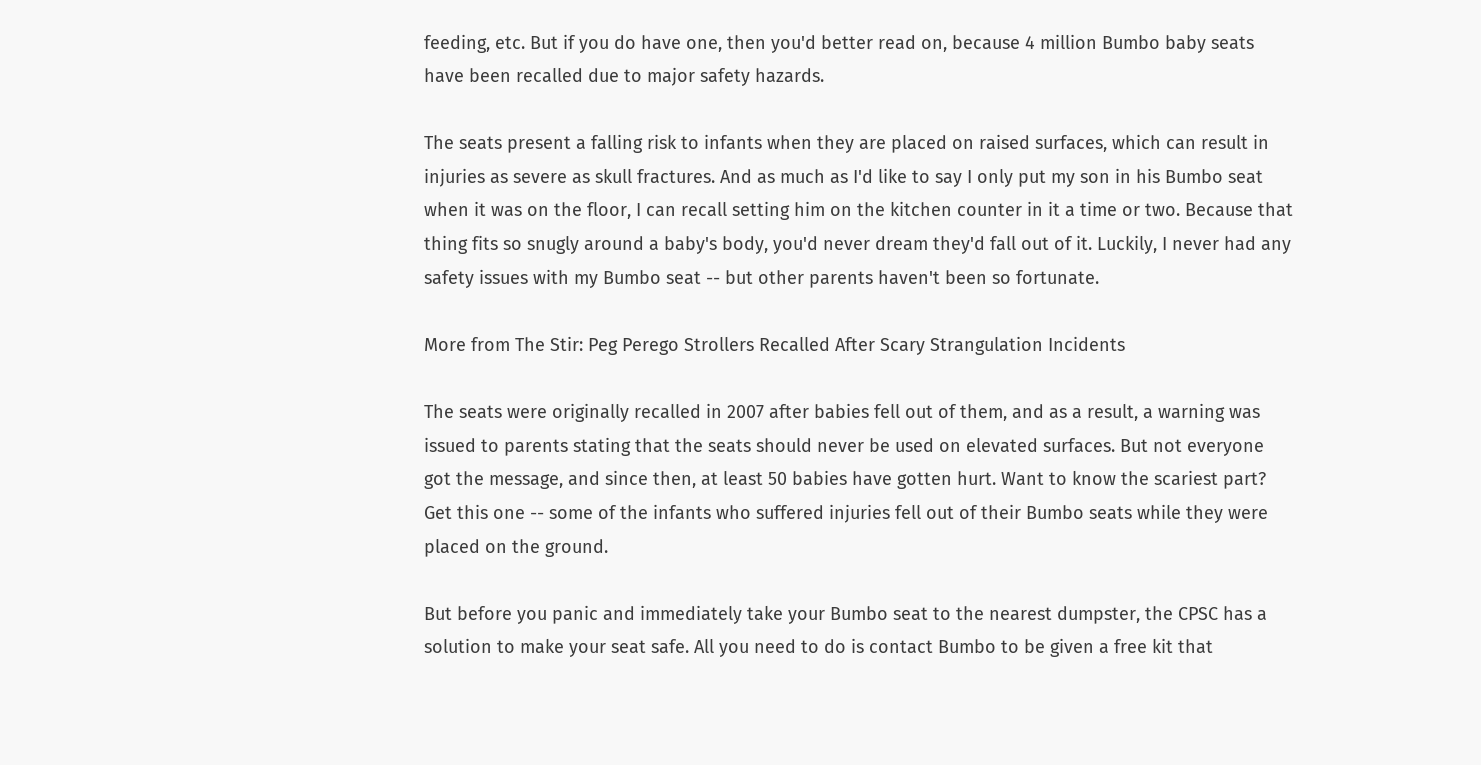feeding, etc. But if you do have one, then you'd better read on, because 4 million Bumbo baby seats have been recalled due to major safety hazards.

The seats present a falling risk to infants when they are placed on raised surfaces, which can result in injuries as severe as skull fractures. And as much as I'd like to say I only put my son in his Bumbo seat when it was on the floor, I can recall setting him on the kitchen counter in it a time or two. Because that thing fits so snugly around a baby's body, you'd never dream they'd fall out of it. Luckily, I never had any safety issues with my Bumbo seat -- but other parents haven't been so fortunate.

More from The Stir: Peg Perego Strollers Recalled After Scary Strangulation Incidents

The seats were originally recalled in 2007 after babies fell out of them, and as a result, a warning was issued to parents stating that the seats should never be used on elevated surfaces. But not everyone got the message, and since then, at least 50 babies have gotten hurt. Want to know the scariest part? Get this one -- some of the infants who suffered injuries fell out of their Bumbo seats while they were placed on the ground.

But before you panic and immediately take your Bumbo seat to the nearest dumpster, the CPSC has a solution to make your seat safe. All you need to do is contact Bumbo to be given a free kit that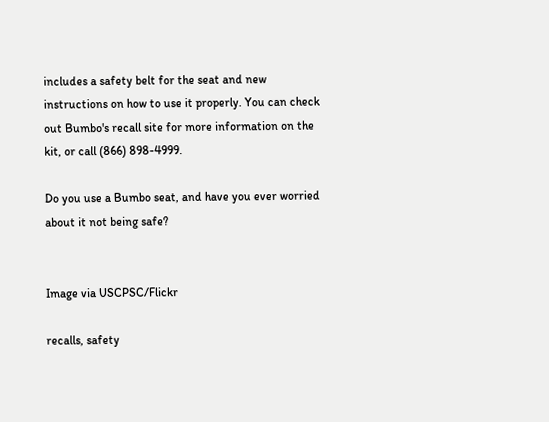includes a safety belt for the seat and new instructions on how to use it properly. You can check out Bumbo's recall site for more information on the kit, or call (866) 898-4999.

Do you use a Bumbo seat, and have you ever worried about it not being safe?


Image via USCPSC/Flickr

recalls, safety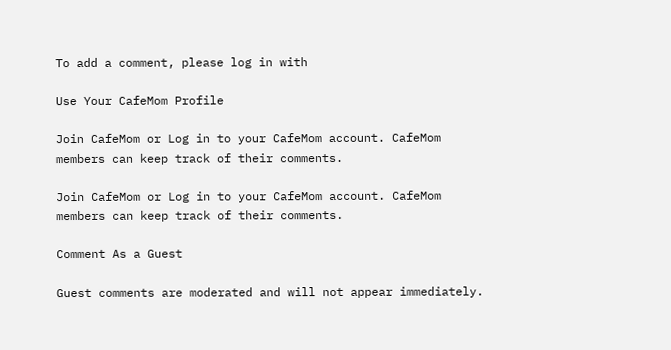To add a comment, please log in with

Use Your CafeMom Profile

Join CafeMom or Log in to your CafeMom account. CafeMom members can keep track of their comments.

Join CafeMom or Log in to your CafeMom account. CafeMom members can keep track of their comments.

Comment As a Guest

Guest comments are moderated and will not appear immediately.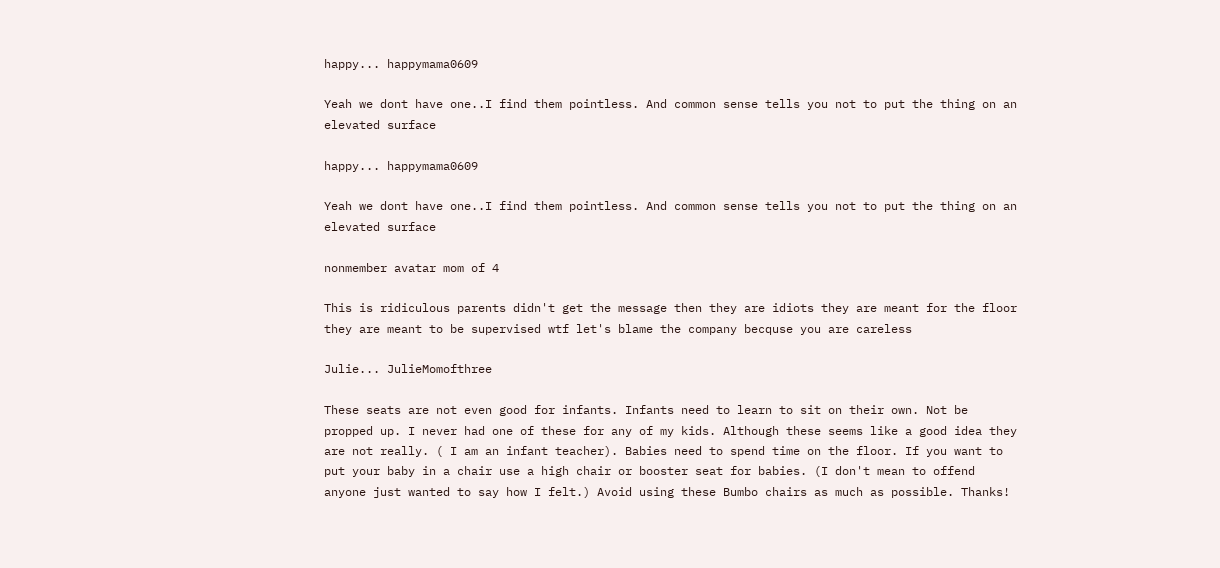happy... happymama0609

Yeah we dont have one..I find them pointless. And common sense tells you not to put the thing on an elevated surface

happy... happymama0609

Yeah we dont have one..I find them pointless. And common sense tells you not to put the thing on an elevated surface

nonmember avatar mom of 4

This is ridiculous parents didn't get the message then they are idiots they are meant for the floor they are meant to be supervised wtf let's blame the company becquse you are careless

Julie... JulieMomofthree

These seats are not even good for infants. Infants need to learn to sit on their own. Not be propped up. I never had one of these for any of my kids. Although these seems like a good idea they are not really. ( I am an infant teacher). Babies need to spend time on the floor. If you want to put your baby in a chair use a high chair or booster seat for babies. (I don't mean to offend anyone just wanted to say how I felt.) Avoid using these Bumbo chairs as much as possible. Thanks!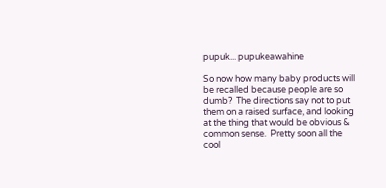pupuk... pupukeawahine

So now how many baby products will be recalled because people are so dumb?  The directions say not to put them on a raised surface, and looking at the thing that would be obvious & common sense.  Pretty soon all the cool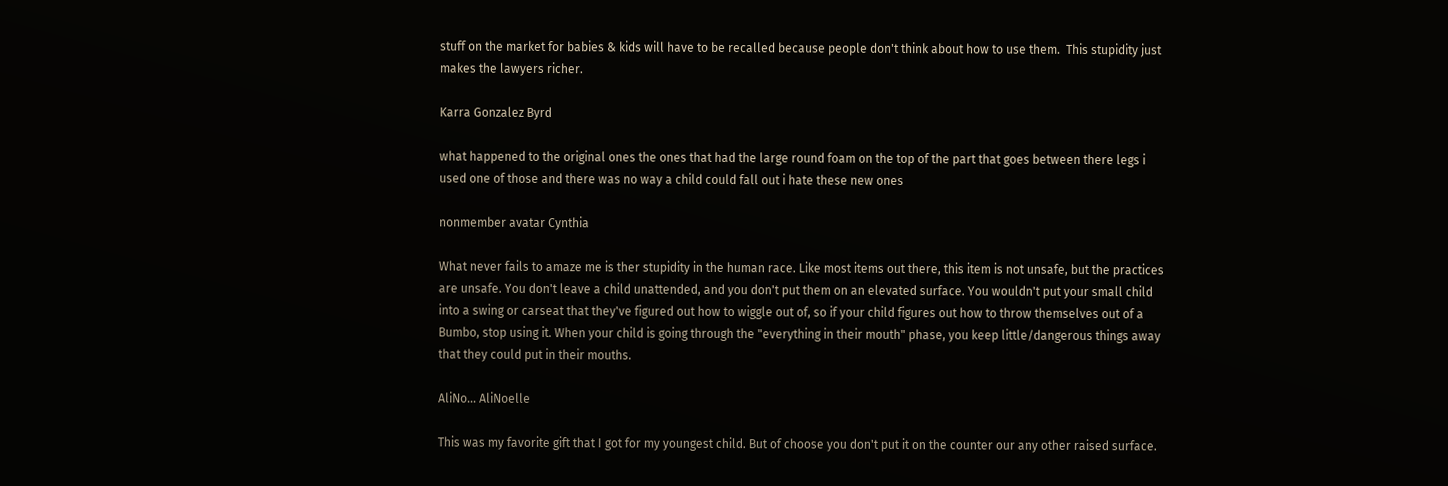stuff on the market for babies & kids will have to be recalled because people don't think about how to use them.  This stupidity just makes the lawyers richer.

Karra Gonzalez Byrd

what happened to the original ones the ones that had the large round foam on the top of the part that goes between there legs i used one of those and there was no way a child could fall out i hate these new ones

nonmember avatar Cynthia

What never fails to amaze me is ther stupidity in the human race. Like most items out there, this item is not unsafe, but the practices are unsafe. You don't leave a child unattended, and you don't put them on an elevated surface. You wouldn't put your small child into a swing or carseat that they've figured out how to wiggle out of, so if your child figures out how to throw themselves out of a Bumbo, stop using it. When your child is going through the "everything in their mouth" phase, you keep little/dangerous things away that they could put in their mouths.

AliNo... AliNoelle

This was my favorite gift that I got for my youngest child. But of choose you don't put it on the counter our any other raised surface.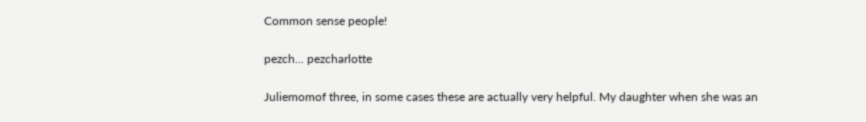Common sense people!

pezch... pezcharlotte

Juliemomof three, in some cases these are actually very helpful. My daughter when she was an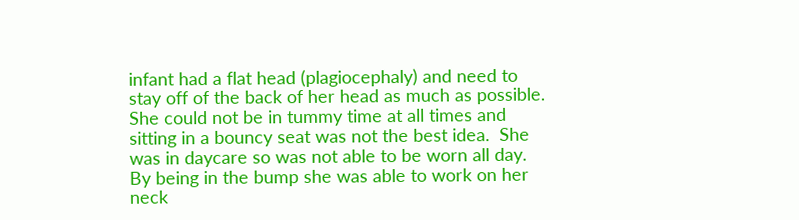infant had a flat head (plagiocephaly) and need to stay off of the back of her head as much as possible.  She could not be in tummy time at all times and sitting in a bouncy seat was not the best idea.  She was in daycare so was not able to be worn all day.  By being in the bump she was able to work on her neck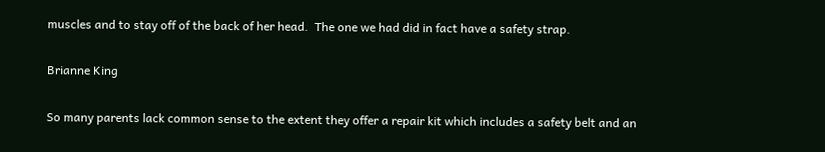muscles and to stay off of the back of her head.  The one we had did in fact have a safety strap.

Brianne King

So many parents lack common sense to the extent they offer a repair kit which includes a safety belt and an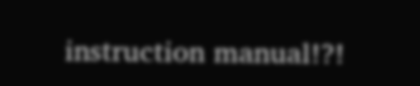instruction manual!?!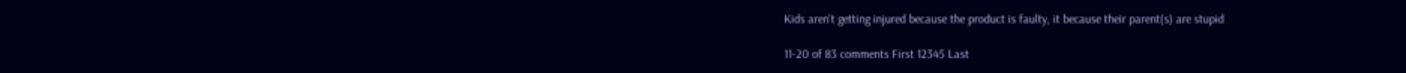Kids aren't getting injured because the product is faulty, it because their parent(s) are stupid

11-20 of 83 comments First 12345 Last